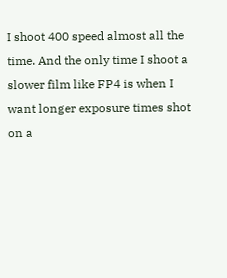I shoot 400 speed almost all the time. And the only time I shoot a slower film like FP4 is when I want longer exposure times shot on a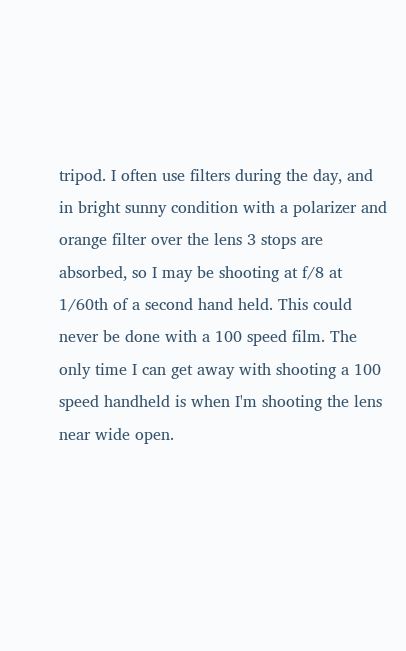tripod. I often use filters during the day, and in bright sunny condition with a polarizer and orange filter over the lens 3 stops are absorbed, so I may be shooting at f/8 at 1/60th of a second hand held. This could never be done with a 100 speed film. The only time I can get away with shooting a 100 speed handheld is when I'm shooting the lens near wide open.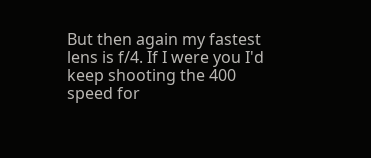But then again my fastest lens is f/4. If I were you I'd keep shooting the 400 speed for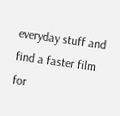everyday stuff and find a faster film for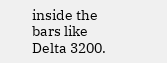inside the bars like Delta 3200.